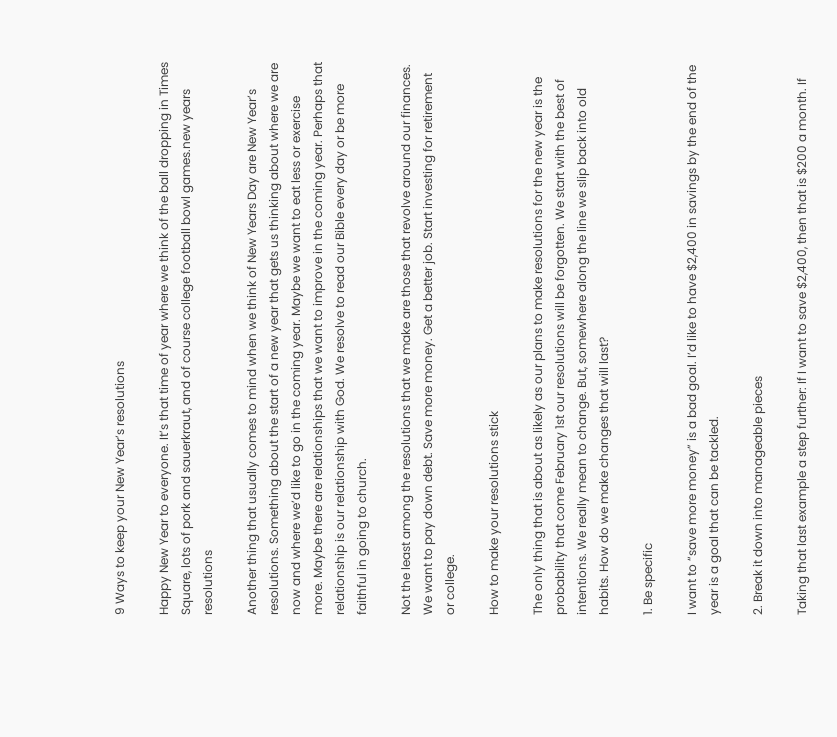9 Ways to keep your New Year’s resolutions

Happy New Year to everyone. It’s that time of year where we think of the ball dropping in Times Square, lots of pork and sauerkraut, and of course college football bowl games.new years resolutions

Another thing that usually comes to mind when we think of New Years Day are New Year’s resolutions. Something about the start of a new year that gets us thinking about where we are now and where we’d like to go in the coming year. Maybe we want to eat less or exercise more. Maybe there are relationships that we want to improve in the coming year. Perhaps that relationship is our relationship with God. We resolve to read our Bible every day or be more faithful in going to church.

Not the least among the resolutions that we make are those that revolve around our finances. We want to pay down debt. Save more money. Get a better job. Start investing for retirement or college.

How to make your resolutions stick

The only thing that is about as likely as our plans to make resolutions for the new year is the probability that come February 1st our resolutions will be forgotten. We start with the best of intentions. We really mean to change. But, somewhere along the line we slip back into old habits. How do we make changes that will last?

1. Be specific

I want to “save more money” is a bad goal. I’d like to have $2,400 in savings by the end of the year is a goal that can be tackled.

2. Break it down into manageable pieces

Taking that last example a step further: If I want to save $2,400, then that is $200 a month. If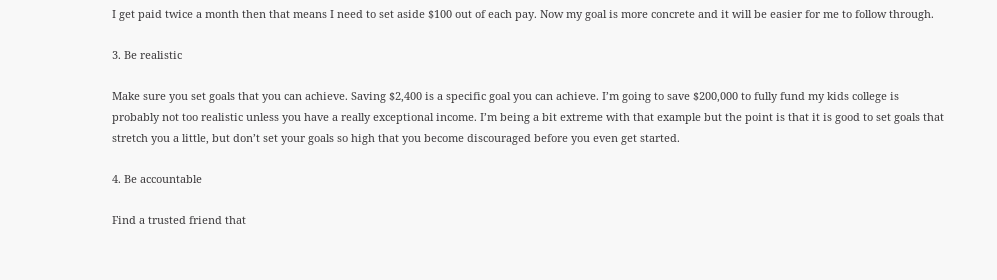I get paid twice a month then that means I need to set aside $100 out of each pay. Now my goal is more concrete and it will be easier for me to follow through.

3. Be realistic

Make sure you set goals that you can achieve. Saving $2,400 is a specific goal you can achieve. I’m going to save $200,000 to fully fund my kids college is probably not too realistic unless you have a really exceptional income. I’m being a bit extreme with that example but the point is that it is good to set goals that stretch you a little, but don’t set your goals so high that you become discouraged before you even get started.

4. Be accountable

Find a trusted friend that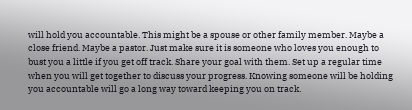will hold you accountable. This might be a spouse or other family member. Maybe a close friend. Maybe a pastor. Just make sure it is someone who loves you enough to bust you a little if you get off track. Share your goal with them. Set up a regular time when you will get together to discuss your progress. Knowing someone will be holding you accountable will go a long way toward keeping you on track.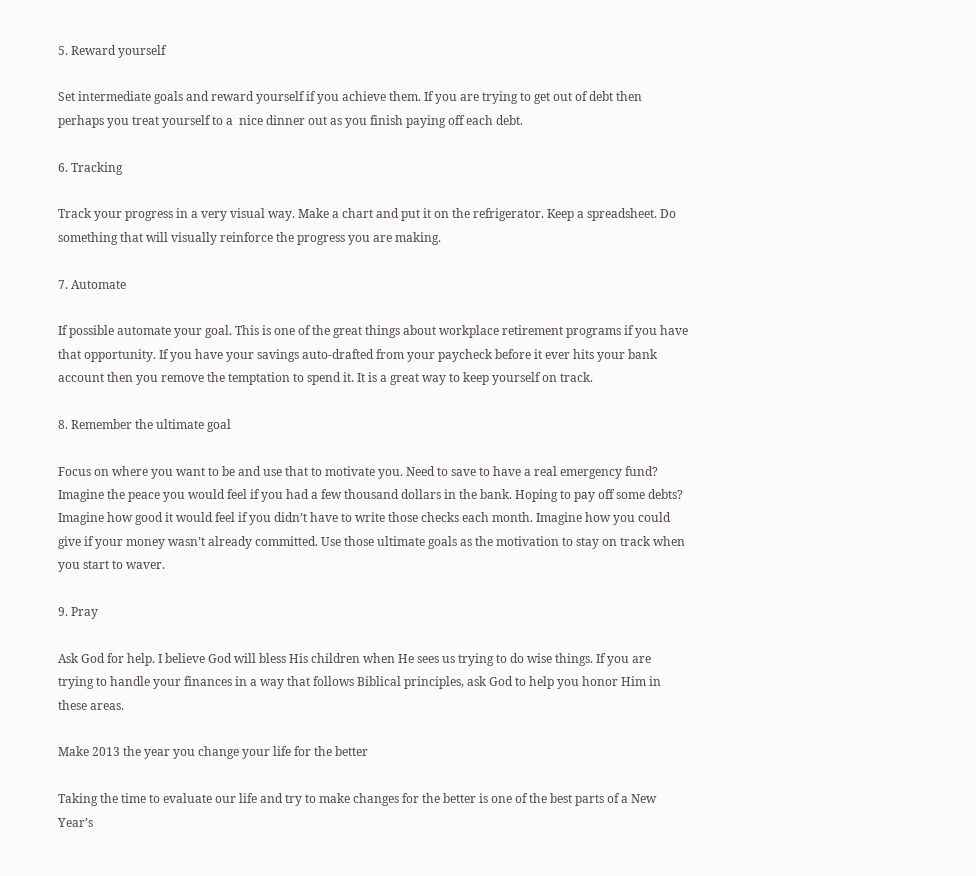5. Reward yourself

Set intermediate goals and reward yourself if you achieve them. If you are trying to get out of debt then perhaps you treat yourself to a  nice dinner out as you finish paying off each debt.

6. Tracking

Track your progress in a very visual way. Make a chart and put it on the refrigerator. Keep a spreadsheet. Do something that will visually reinforce the progress you are making.

7. Automate

If possible automate your goal. This is one of the great things about workplace retirement programs if you have that opportunity. If you have your savings auto-drafted from your paycheck before it ever hits your bank account then you remove the temptation to spend it. It is a great way to keep yourself on track.

8. Remember the ultimate goal

Focus on where you want to be and use that to motivate you. Need to save to have a real emergency fund? Imagine the peace you would feel if you had a few thousand dollars in the bank. Hoping to pay off some debts? Imagine how good it would feel if you didn’t have to write those checks each month. Imagine how you could give if your money wasn’t already committed. Use those ultimate goals as the motivation to stay on track when you start to waver.

9. Pray

Ask God for help. I believe God will bless His children when He sees us trying to do wise things. If you are trying to handle your finances in a way that follows Biblical principles, ask God to help you honor Him in these areas.

Make 2013 the year you change your life for the better

Taking the time to evaluate our life and try to make changes for the better is one of the best parts of a New Year’s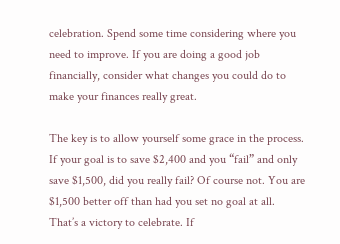celebration. Spend some time considering where you need to improve. If you are doing a good job financially, consider what changes you could do to make your finances really great.

The key is to allow yourself some grace in the process. If your goal is to save $2,400 and you “fail” and only save $1,500, did you really fail? Of course not. You are $1,500 better off than had you set no goal at all. That’s a victory to celebrate. If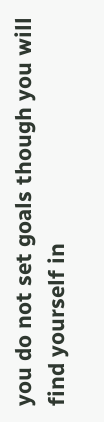you do not set goals though you will find yourself in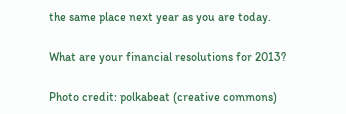the same place next year as you are today.

What are your financial resolutions for 2013?

Photo credit: polkabeat (creative commons)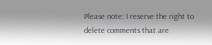Please note: I reserve the right to delete comments that are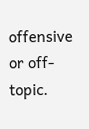offensive or off-topic.